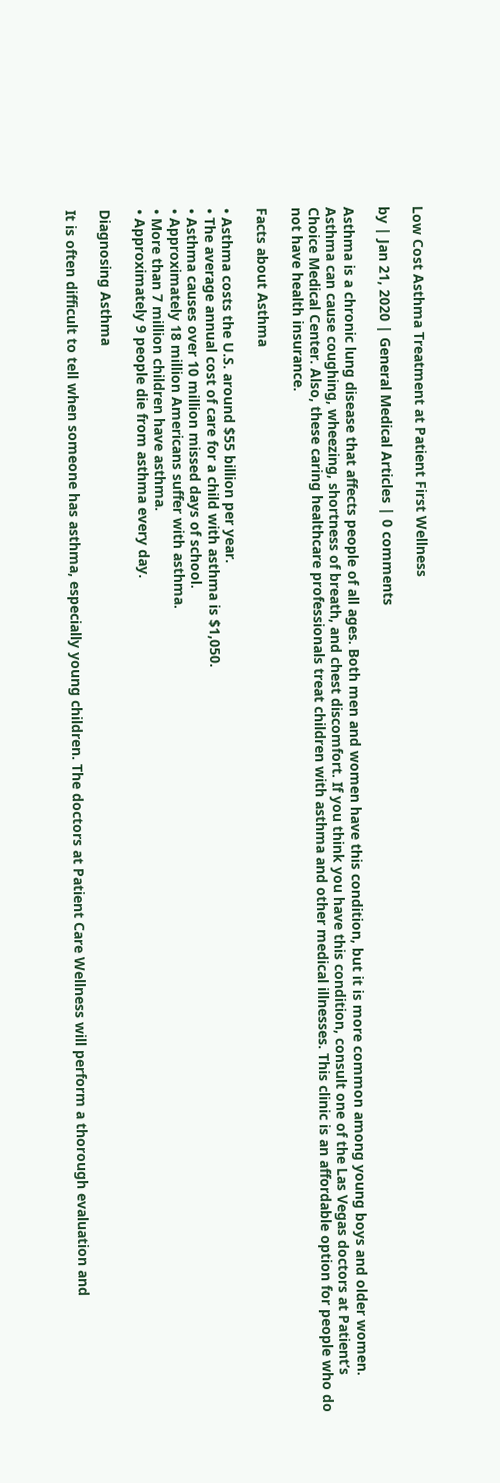Low Cost Asthma Treatment at Patient First Wellness

by | Jan 21, 2020 | General Medical Articles | 0 comments

Asthma is a chronic lung disease that affects people of all ages. Both men and women have this condition, but it is more common among young boys and older women. Asthma can cause coughing, wheezing, shortness of breath, and chest discomfort. If you think you have this condition, consult one of the Las Vegas doctors at Patient’s Choice Medical Center. Also, these caring healthcare professionals treat children with asthma and other medical illnesses. This clinic is an affordable option for people who do not have health insurance.

Facts about Asthma

• Asthma costs the U.S. around $55 billion per year.
• The average annual cost of care for a child with asthma is $1,050.
• Asthma causes over 10 million missed days of school.
• Approximately 18 million Americans suffer with asthma.
• More than 7 million children have asthma.
• Approximately 9 people die from asthma every day.

Diagnosing Asthma

It is often difficult to tell when someone has asthma, especially young children. The doctors at Patient Care Wellness will perform a thorough evaluation and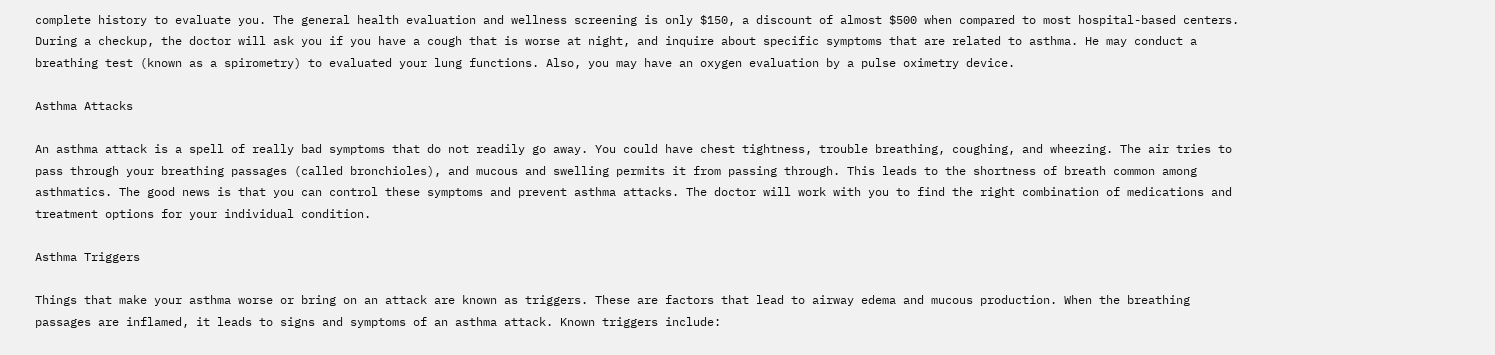complete history to evaluate you. The general health evaluation and wellness screening is only $150, a discount of almost $500 when compared to most hospital-based centers. During a checkup, the doctor will ask you if you have a cough that is worse at night, and inquire about specific symptoms that are related to asthma. He may conduct a breathing test (known as a spirometry) to evaluated your lung functions. Also, you may have an oxygen evaluation by a pulse oximetry device.

Asthma Attacks

An asthma attack is a spell of really bad symptoms that do not readily go away. You could have chest tightness, trouble breathing, coughing, and wheezing. The air tries to pass through your breathing passages (called bronchioles), and mucous and swelling permits it from passing through. This leads to the shortness of breath common among asthmatics. The good news is that you can control these symptoms and prevent asthma attacks. The doctor will work with you to find the right combination of medications and treatment options for your individual condition.

Asthma Triggers

Things that make your asthma worse or bring on an attack are known as triggers. These are factors that lead to airway edema and mucous production. When the breathing passages are inflamed, it leads to signs and symptoms of an asthma attack. Known triggers include: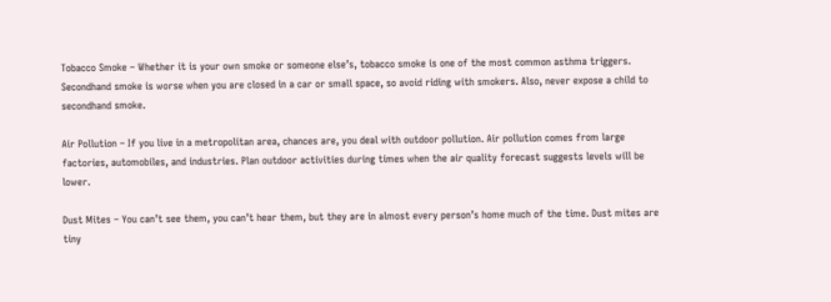Tobacco Smoke – Whether it is your own smoke or someone else’s, tobacco smoke is one of the most common asthma triggers. Secondhand smoke is worse when you are closed in a car or small space, so avoid riding with smokers. Also, never expose a child to secondhand smoke.

Air Pollution – If you live in a metropolitan area, chances are, you deal with outdoor pollution. Air pollution comes from large factories, automobiles, and industries. Plan outdoor activities during times when the air quality forecast suggests levels will be lower.

Dust Mites – You can’t see them, you can’t hear them, but they are in almost every person’s home much of the time. Dust mites are tiny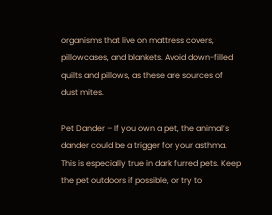organisms that live on mattress covers, pillowcases, and blankets. Avoid down-filled quilts and pillows, as these are sources of dust mites.

Pet Dander – If you own a pet, the animal’s dander could be a trigger for your asthma. This is especially true in dark furred pets. Keep the pet outdoors if possible, or try to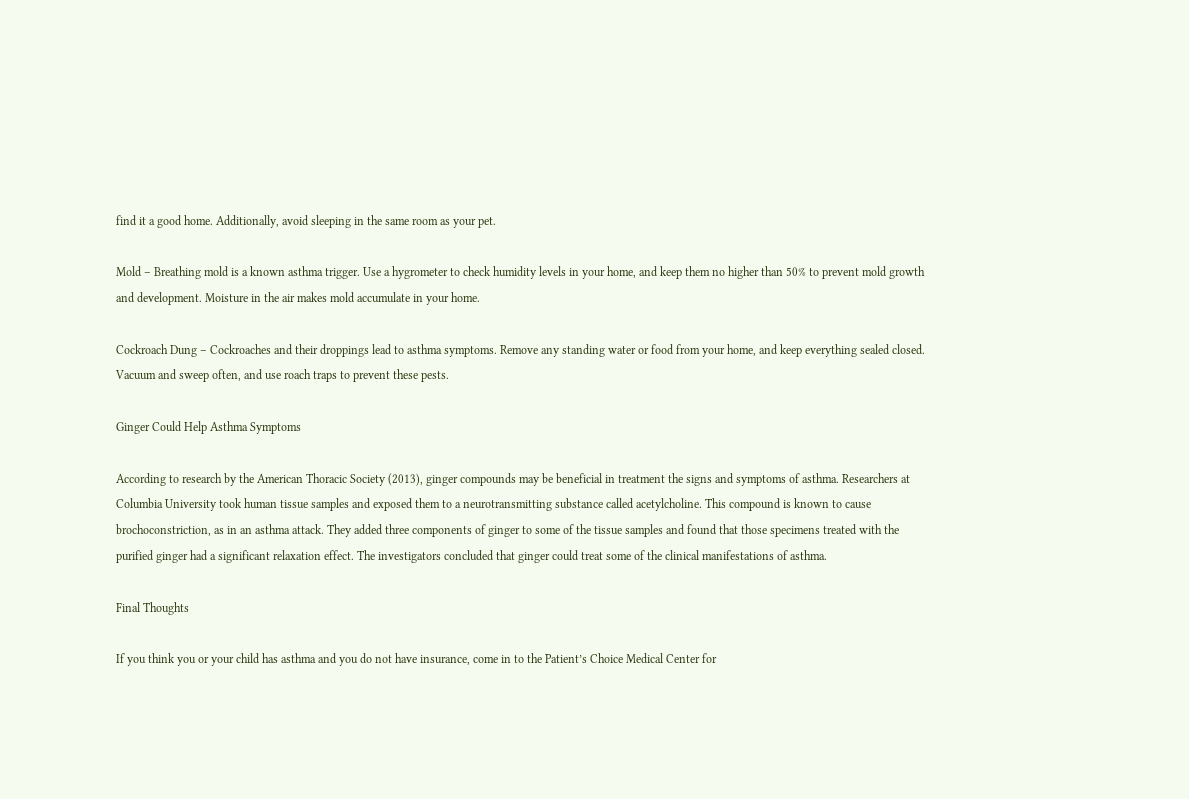find it a good home. Additionally, avoid sleeping in the same room as your pet.

Mold – Breathing mold is a known asthma trigger. Use a hygrometer to check humidity levels in your home, and keep them no higher than 50% to prevent mold growth and development. Moisture in the air makes mold accumulate in your home.

Cockroach Dung – Cockroaches and their droppings lead to asthma symptoms. Remove any standing water or food from your home, and keep everything sealed closed. Vacuum and sweep often, and use roach traps to prevent these pests.

Ginger Could Help Asthma Symptoms

According to research by the American Thoracic Society (2013), ginger compounds may be beneficial in treatment the signs and symptoms of asthma. Researchers at Columbia University took human tissue samples and exposed them to a neurotransmitting substance called acetylcholine. This compound is known to cause brochoconstriction, as in an asthma attack. They added three components of ginger to some of the tissue samples and found that those specimens treated with the purified ginger had a significant relaxation effect. The investigators concluded that ginger could treat some of the clinical manifestations of asthma.

Final Thoughts

If you think you or your child has asthma and you do not have insurance, come in to the Patient’s Choice Medical Center for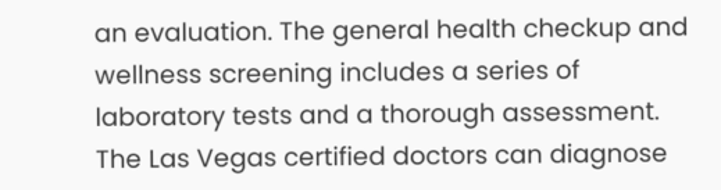an evaluation. The general health checkup and wellness screening includes a series of laboratory tests and a thorough assessment. The Las Vegas certified doctors can diagnose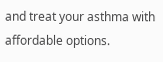and treat your asthma with affordable options.